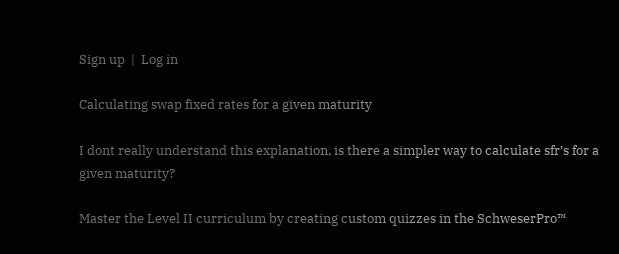Sign up  |  Log in

Calculating swap fixed rates for a given maturity

I dont really understand this explanation, is there a simpler way to calculate sfr’s for a given maturity?

Master the Level II curriculum by creating custom quizzes in the SchweserPro™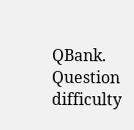QBank. Question difficulty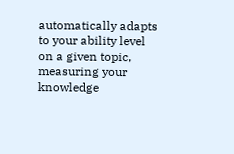automatically adapts to your ability level on a given topic, measuring your knowledge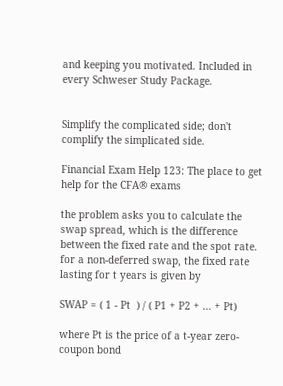and keeping you motivated. Included in every Schweser Study Package.


Simplify the complicated side; don't complify the simplicated side.

Financial Exam Help 123: The place to get help for the CFA® exams

the problem asks you to calculate the swap spread, which is the difference between the fixed rate and the spot rate. for a non-deferred swap, the fixed rate lasting for t years is given by

SWAP = ( 1 - Pt  ) / ( P1 + P2 + … + Pt)

where Pt is the price of a t-year zero-coupon bond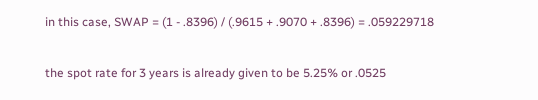in this case, SWAP = (1 - .8396) / (.9615 + .9070 + .8396) = .059229718

the spot rate for 3 years is already given to be 5.25% or .0525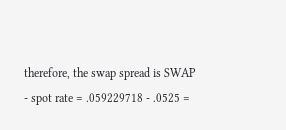therefore, the swap spread is SWAP - spot rate = .059229718 - .0525 =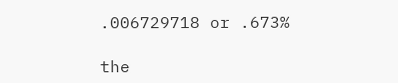.006729718 or .673%

the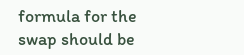formula for the swap should be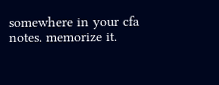somewhere in your cfa notes. memorize it.